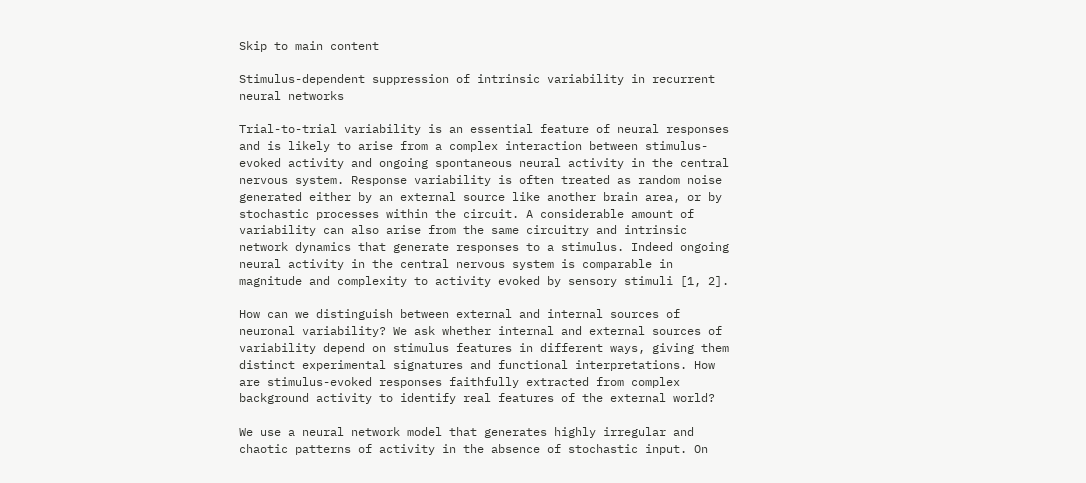Skip to main content

Stimulus-dependent suppression of intrinsic variability in recurrent neural networks

Trial-to-trial variability is an essential feature of neural responses and is likely to arise from a complex interaction between stimulus-evoked activity and ongoing spontaneous neural activity in the central nervous system. Response variability is often treated as random noise generated either by an external source like another brain area, or by stochastic processes within the circuit. A considerable amount of variability can also arise from the same circuitry and intrinsic network dynamics that generate responses to a stimulus. Indeed ongoing neural activity in the central nervous system is comparable in magnitude and complexity to activity evoked by sensory stimuli [1, 2].

How can we distinguish between external and internal sources of neuronal variability? We ask whether internal and external sources of variability depend on stimulus features in different ways, giving them distinct experimental signatures and functional interpretations. How are stimulus-evoked responses faithfully extracted from complex background activity to identify real features of the external world?

We use a neural network model that generates highly irregular and chaotic patterns of activity in the absence of stochastic input. On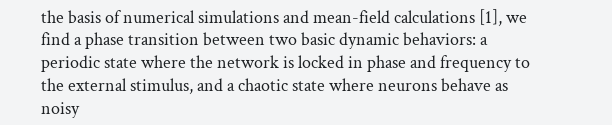the basis of numerical simulations and mean-field calculations [1], we find a phase transition between two basic dynamic behaviors: a periodic state where the network is locked in phase and frequency to the external stimulus, and a chaotic state where neurons behave as noisy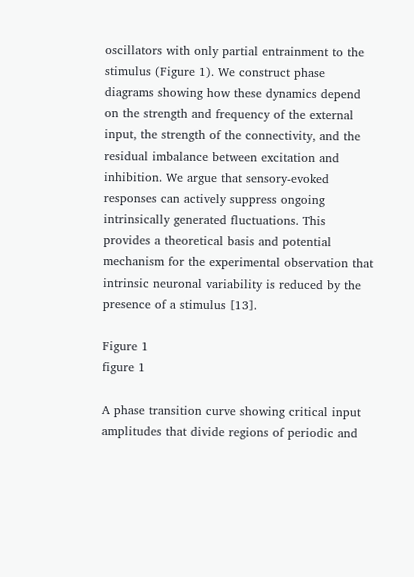oscillators with only partial entrainment to the stimulus (Figure 1). We construct phase diagrams showing how these dynamics depend on the strength and frequency of the external input, the strength of the connectivity, and the residual imbalance between excitation and inhibition. We argue that sensory-evoked responses can actively suppress ongoing intrinsically generated fluctuations. This provides a theoretical basis and potential mechanism for the experimental observation that intrinsic neuronal variability is reduced by the presence of a stimulus [13].

Figure 1
figure 1

A phase transition curve showing critical input amplitudes that divide regions of periodic and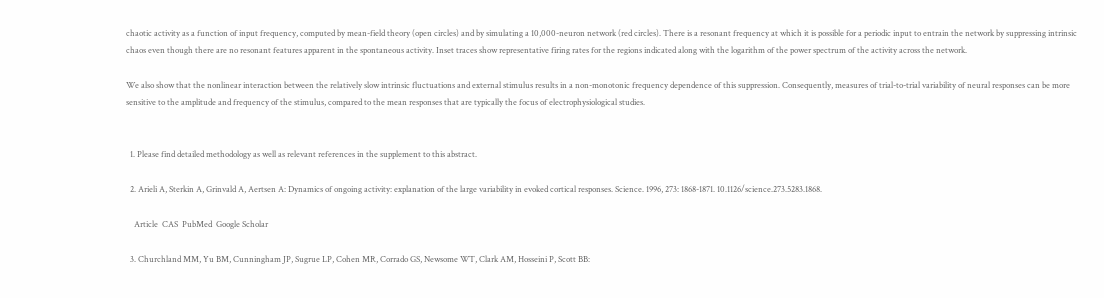chaotic activity as a function of input frequency, computed by mean-field theory (open circles) and by simulating a 10,000-neuron network (red circles). There is a resonant frequency at which it is possible for a periodic input to entrain the network by suppressing intrinsic chaos even though there are no resonant features apparent in the spontaneous activity. Inset traces show representative firing rates for the regions indicated along with the logarithm of the power spectrum of the activity across the network.

We also show that the nonlinear interaction between the relatively slow intrinsic fluctuations and external stimulus results in a non-monotonic frequency dependence of this suppression. Consequently, measures of trial-to-trial variability of neural responses can be more sensitive to the amplitude and frequency of the stimulus, compared to the mean responses that are typically the focus of electrophysiological studies.


  1. Please find detailed methodology as well as relevant references in the supplement to this abstract.

  2. Arieli A, Sterkin A, Grinvald A, Aertsen A: Dynamics of ongoing activity: explanation of the large variability in evoked cortical responses. Science. 1996, 273: 1868-1871. 10.1126/science.273.5283.1868.

    Article  CAS  PubMed  Google Scholar

  3. Churchland MM, Yu BM, Cunningham JP, Sugrue LP, Cohen MR, Corrado GS, Newsome WT, Clark AM, Hosseini P, Scott BB: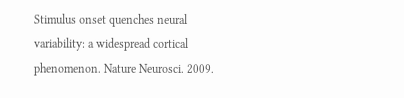Stimulus onset quenches neural variability: a widespread cortical phenomenon. Nature Neurosci. 2009.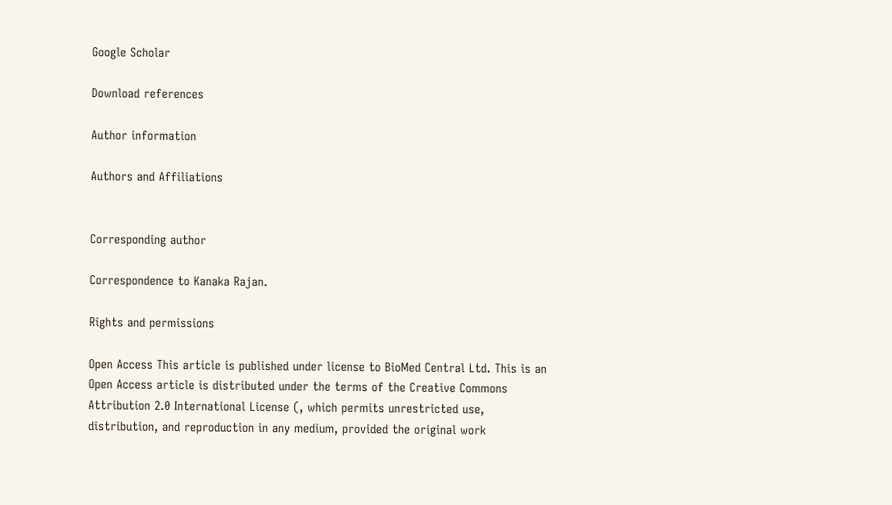Google Scholar

Download references

Author information

Authors and Affiliations


Corresponding author

Correspondence to Kanaka Rajan.

Rights and permissions

Open Access This article is published under license to BioMed Central Ltd. This is an Open Access article is distributed under the terms of the Creative Commons Attribution 2.0 International License (, which permits unrestricted use, distribution, and reproduction in any medium, provided the original work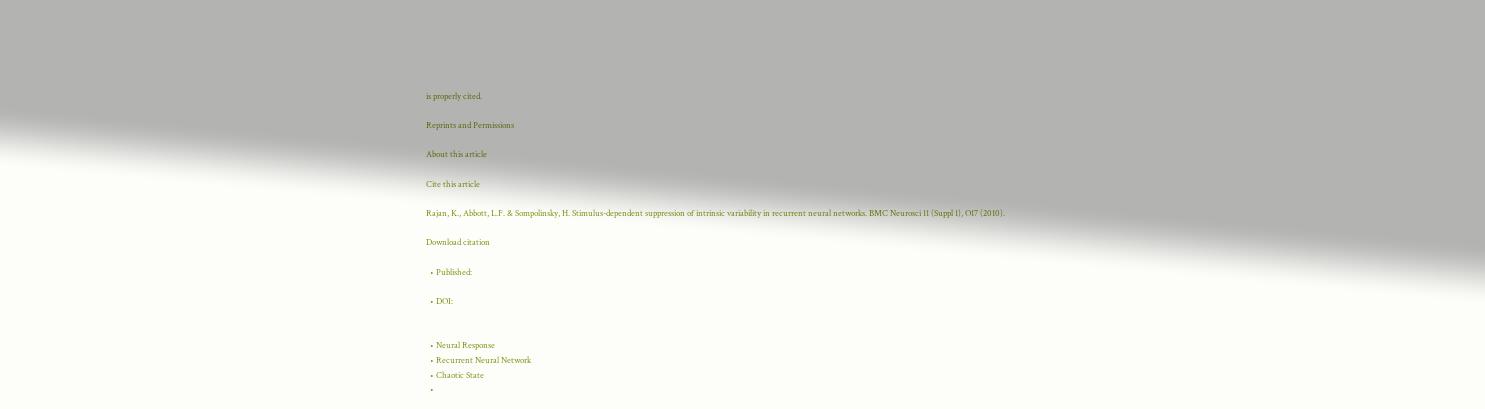is properly cited.

Reprints and Permissions

About this article

Cite this article

Rajan, K., Abbott, L.F. & Sompolinsky, H. Stimulus-dependent suppression of intrinsic variability in recurrent neural networks. BMC Neurosci 11 (Suppl 1), O17 (2010).

Download citation

  • Published:

  • DOI:


  • Neural Response
  • Recurrent Neural Network
  • Chaotic State
  •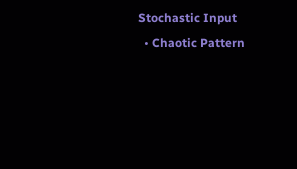Stochastic Input
  • Chaotic Pattern